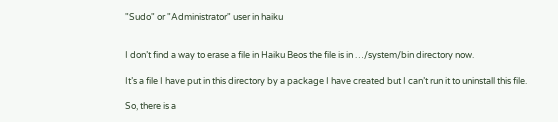"Sudo" or "Administrator" user in haiku


I don’t find a way to erase a file in Haiku Beos the file is in …/system/bin directory now.

It’s a file I have put in this directory by a package I have created but I can’t run it to uninstall this file.

So, there is a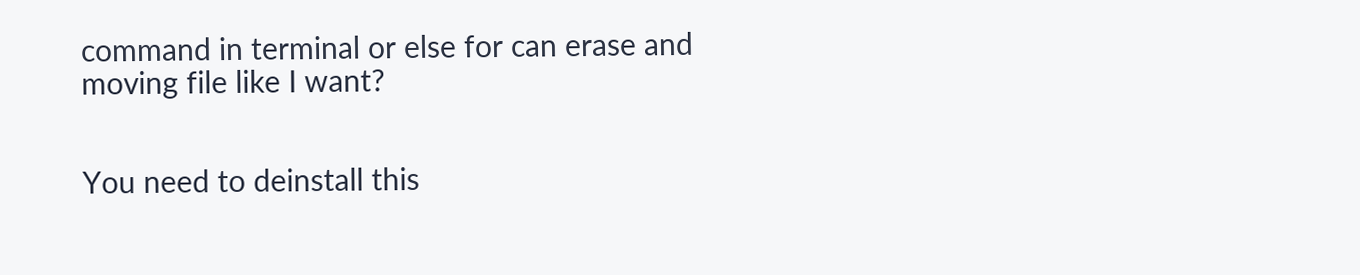command in terminal or else for can erase and moving file like I want?


You need to deinstall this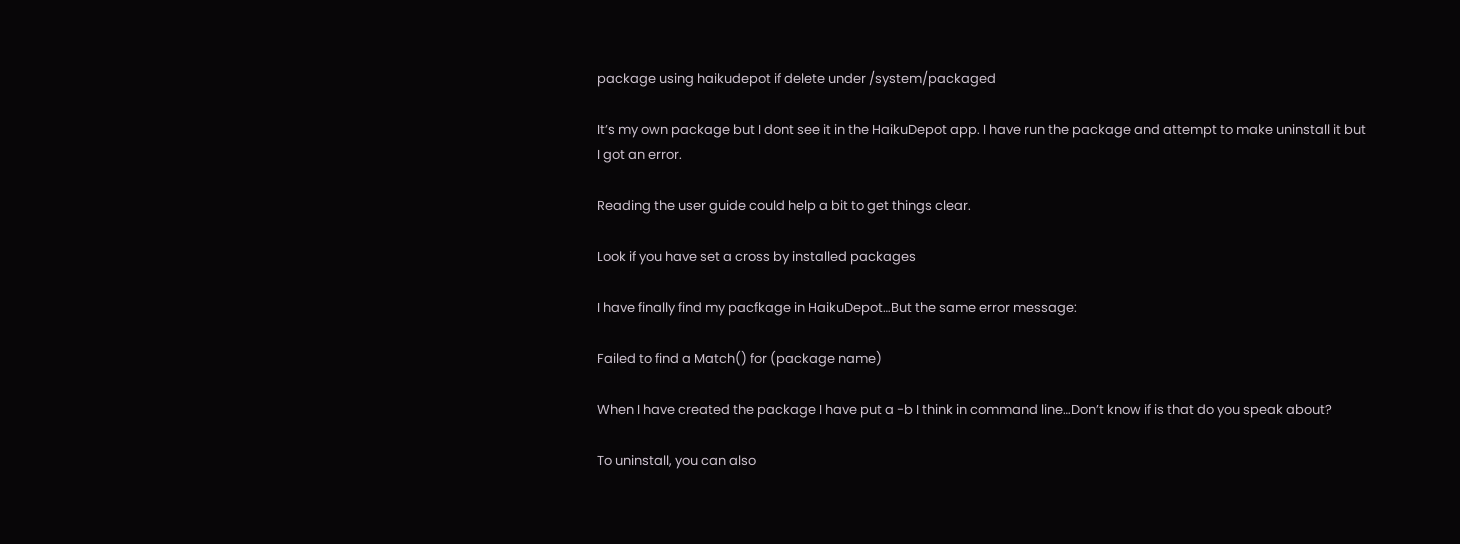package using haikudepot if delete under /system/packaged

It’s my own package but I dont see it in the HaikuDepot app. I have run the package and attempt to make uninstall it but I got an error.

Reading the user guide could help a bit to get things clear.

Look if you have set a cross by installed packages

I have finally find my pacfkage in HaikuDepot…But the same error message:

Failed to find a Match() for (package name)

When I have created the package I have put a -b I think in command line…Don’t know if is that do you speak about?

To uninstall, you can also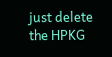just delete the HPKG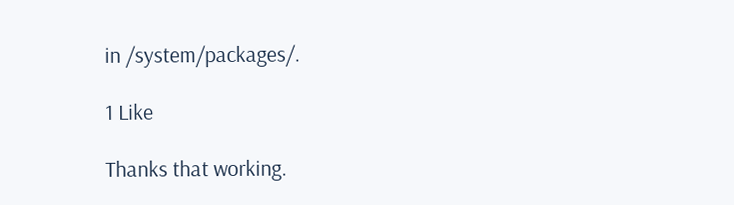in /system/packages/.

1 Like

Thanks that working.